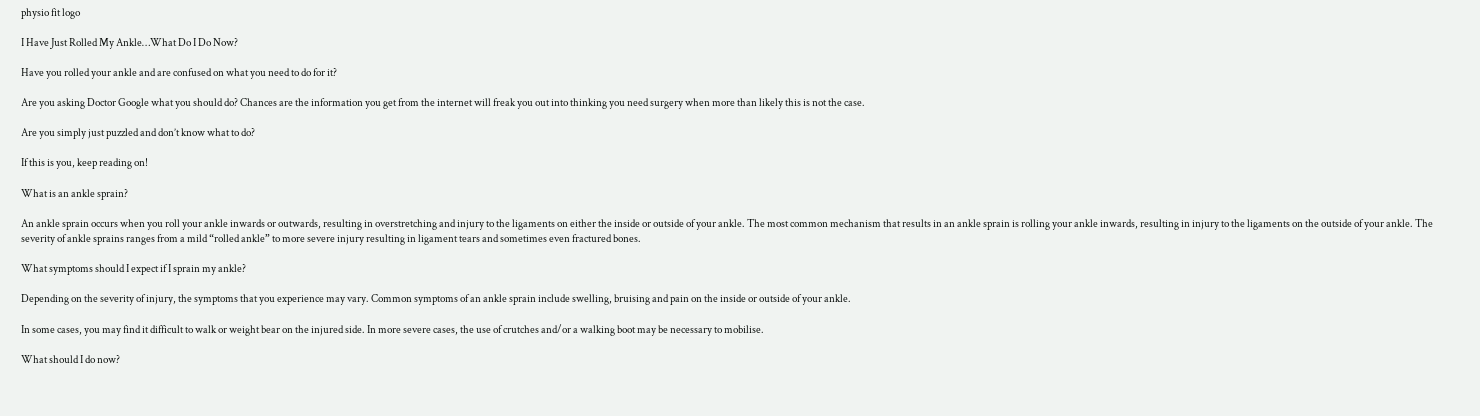physio fit logo

I Have Just Rolled My Ankle…What Do I Do Now?

Have you rolled your ankle and are confused on what you need to do for it?

Are you asking Doctor Google what you should do? Chances are the information you get from the internet will freak you out into thinking you need surgery when more than likely this is not the case.

Are you simply just puzzled and don’t know what to do?

If this is you, keep reading on!

What is an ankle sprain?

An ankle sprain occurs when you roll your ankle inwards or outwards, resulting in overstretching and injury to the ligaments on either the inside or outside of your ankle. The most common mechanism that results in an ankle sprain is rolling your ankle inwards, resulting in injury to the ligaments on the outside of your ankle. The severity of ankle sprains ranges from a mild “rolled ankle” to more severe injury resulting in ligament tears and sometimes even fractured bones.

What symptoms should I expect if I sprain my ankle?

Depending on the severity of injury, the symptoms that you experience may vary. Common symptoms of an ankle sprain include swelling, bruising and pain on the inside or outside of your ankle.

In some cases, you may find it difficult to walk or weight bear on the injured side. In more severe cases, the use of crutches and/or a walking boot may be necessary to mobilise.

What should I do now?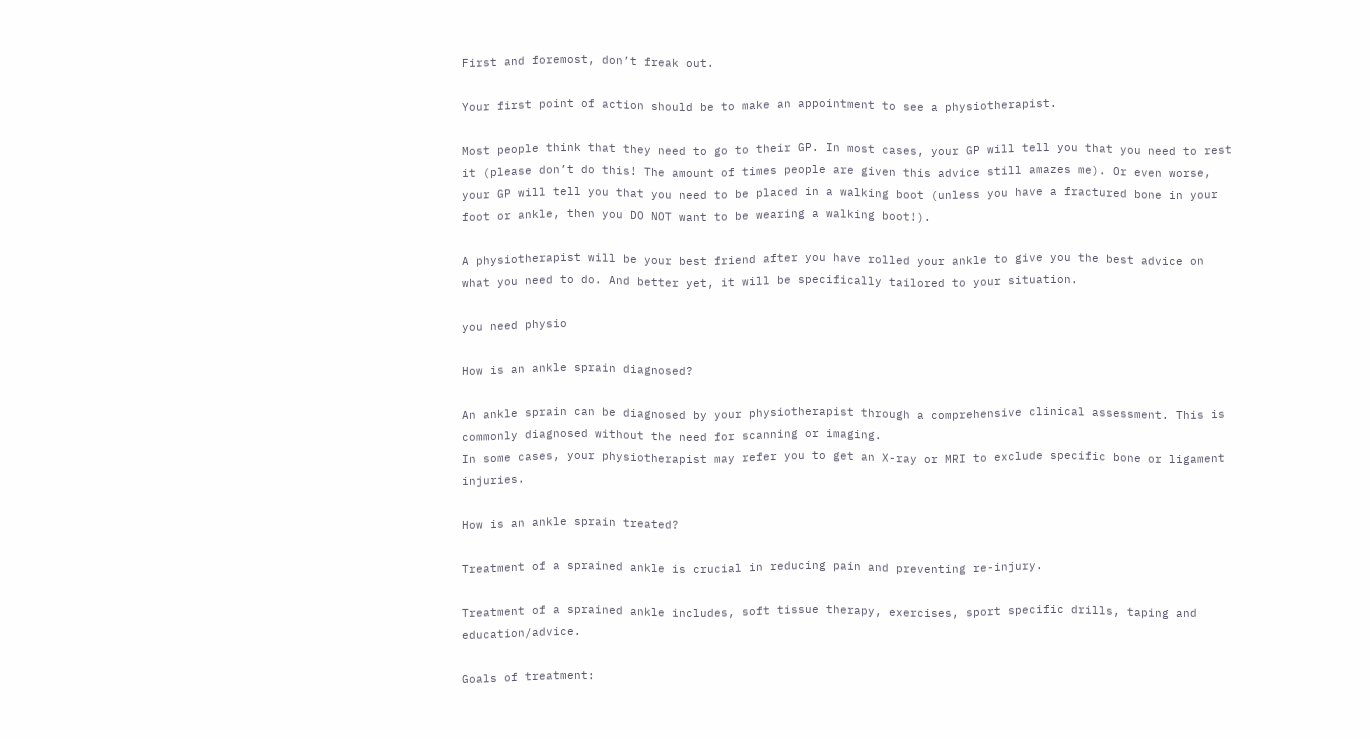First and foremost, don’t freak out.

Your first point of action should be to make an appointment to see a physiotherapist.

Most people think that they need to go to their GP. In most cases, your GP will tell you that you need to rest it (please don’t do this! The amount of times people are given this advice still amazes me). Or even worse, your GP will tell you that you need to be placed in a walking boot (unless you have a fractured bone in your foot or ankle, then you DO NOT want to be wearing a walking boot!).

A physiotherapist will be your best friend after you have rolled your ankle to give you the best advice on what you need to do. And better yet, it will be specifically tailored to your situation.

you need physio

How is an ankle sprain diagnosed?

An ankle sprain can be diagnosed by your physiotherapist through a comprehensive clinical assessment. This is commonly diagnosed without the need for scanning or imaging.
In some cases, your physiotherapist may refer you to get an X-ray or MRI to exclude specific bone or ligament injuries.

How is an ankle sprain treated?

Treatment of a sprained ankle is crucial in reducing pain and preventing re-injury.

Treatment of a sprained ankle includes, soft tissue therapy, exercises, sport specific drills, taping and education/advice.

Goals of treatment: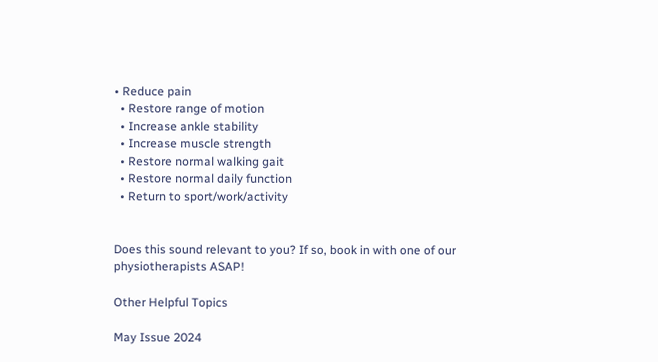• Reduce pain
  • Restore range of motion
  • Increase ankle stability
  • Increase muscle strength
  • Restore normal walking gait
  • Restore normal daily function
  • Return to sport/work/activity


Does this sound relevant to you? If so, book in with one of our physiotherapists ASAP!

Other Helpful Topics

May Issue 2024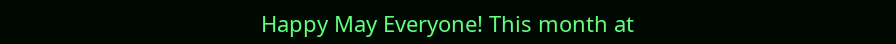Happy May Everyone! This month at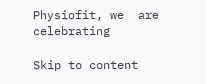Physiofit, we  are celebrating

Skip to content